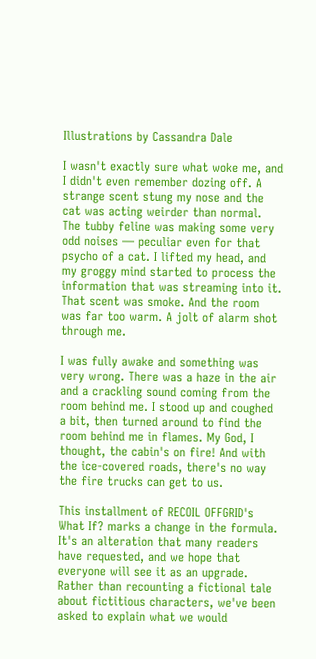Illustrations by Cassandra Dale

I wasn't exactly sure what woke me, and I didn't even remember dozing off. A strange scent stung my nose and the cat was acting weirder than normal. The tubby feline was making some very odd noises — peculiar even for that psycho of a cat. I lifted my head, and my groggy mind started to process the information that was streaming into it. That scent was smoke. And the room was far too warm. A jolt of alarm shot through me.

I was fully awake and something was very wrong. There was a haze in the air and a crackling sound coming from the room behind me. I stood up and coughed a bit, then turned around to find the room behind me in flames. My God, I thought, the cabin's on fire! And with the ice-covered roads, there's no way the fire trucks can get to us.

This installment of RECOIL OFFGRID's What If? marks a change in the formula. It's an alteration that many readers have requested, and we hope that everyone will see it as an upgrade. Rather than recounting a fictional tale about fictitious characters, we've been asked to explain what we would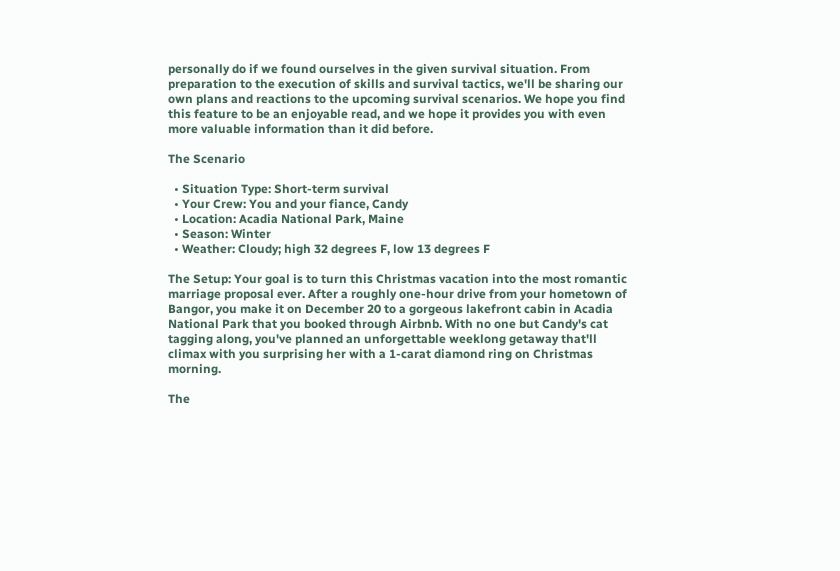personally do if we found ourselves in the given survival situation. From preparation to the execution of skills and survival tactics, we'll be sharing our own plans and reactions to the upcoming survival scenarios. We hope you find this feature to be an enjoyable read, and we hope it provides you with even more valuable information than it did before.

The Scenario

  • Situation Type: Short-term survival
  • Your Crew: You and your fiance, Candy
  • Location: Acadia National Park, Maine
  • Season: Winter
  • Weather: Cloudy; high 32 degrees F, low 13 degrees F

The Setup: Your goal is to turn this Christmas vacation into the most romantic marriage proposal ever. After a roughly one-hour drive from your hometown of Bangor, you make it on December 20 to a gorgeous lakefront cabin in Acadia National Park that you booked through Airbnb. With no one but Candy's cat tagging along, you've planned an unforgettable weeklong getaway that'll climax with you surprising her with a 1-carat diamond ring on Christmas morning.

The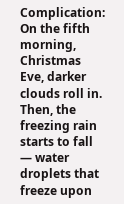Complication: On the fifth morning, Christmas Eve, darker clouds roll in. Then, the freezing rain starts to fall — water droplets that freeze upon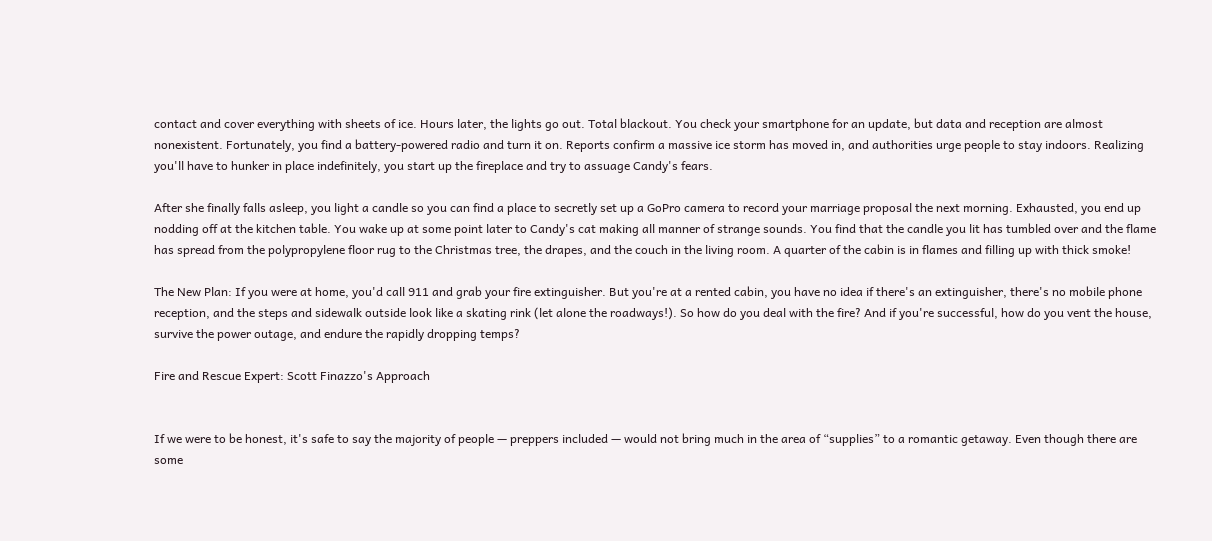contact and cover everything with sheets of ice. Hours later, the lights go out. Total blackout. You check your smartphone for an update, but data and reception are almost nonexistent. Fortunately, you find a battery-powered radio and turn it on. Reports confirm a massive ice storm has moved in, and authorities urge people to stay indoors. Realizing you'll have to hunker in place indefinitely, you start up the fireplace and try to assuage Candy's fears.

After she finally falls asleep, you light a candle so you can find a place to secretly set up a GoPro camera to record your marriage proposal the next morning. Exhausted, you end up nodding off at the kitchen table. You wake up at some point later to Candy's cat making all manner of strange sounds. You find that the candle you lit has tumbled over and the flame has spread from the polypropylene floor rug to the Christmas tree, the drapes, and the couch in the living room. A quarter of the cabin is in flames and filling up with thick smoke!

The New Plan: If you were at home, you'd call 911 and grab your fire extinguisher. But you're at a rented cabin, you have no idea if there's an extinguisher, there's no mobile phone reception, and the steps and sidewalk outside look like a skating rink (let alone the roadways!). So how do you deal with the fire? And if you're successful, how do you vent the house, survive the power outage, and endure the rapidly dropping temps?

Fire and Rescue Expert: Scott Finazzo's Approach


If we were to be honest, it's safe to say the majority of people — preppers included — would not bring much in the area of “supplies” to a romantic getaway. Even though there are some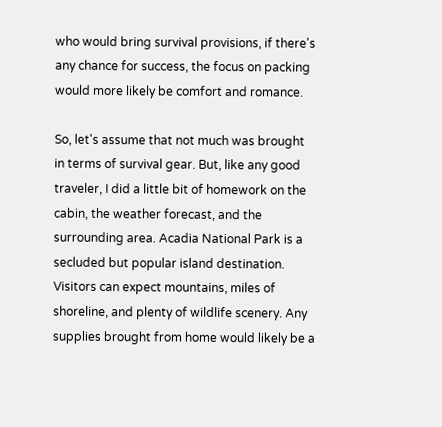who would bring survival provisions, if there's any chance for success, the focus on packing would more likely be comfort and romance.

So, let's assume that not much was brought in terms of survival gear. But, like any good traveler, I did a little bit of homework on the cabin, the weather forecast, and the surrounding area. Acadia National Park is a secluded but popular island destination. Visitors can expect mountains, miles of shoreline, and plenty of wildlife scenery. Any supplies brought from home would likely be a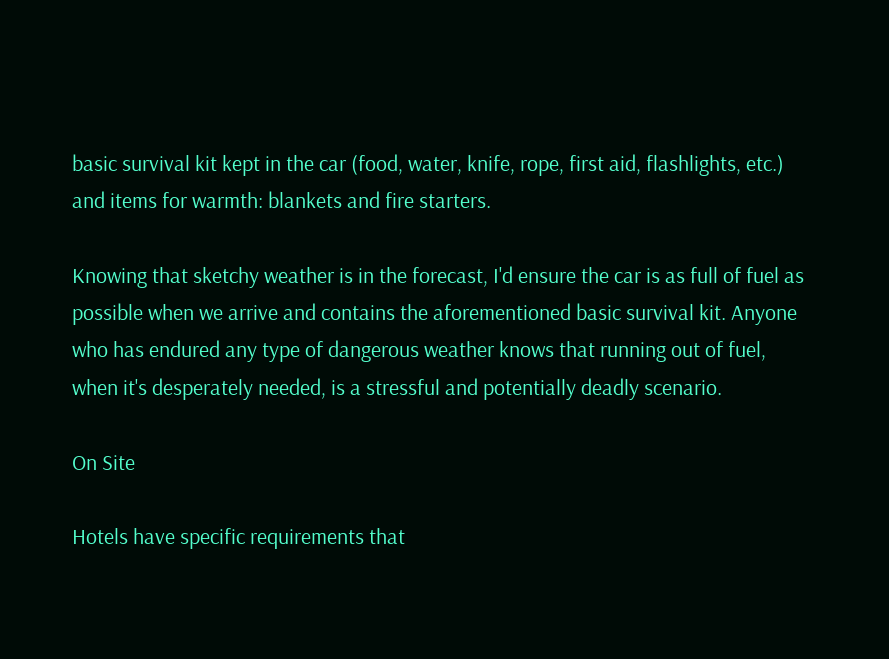basic survival kit kept in the car (food, water, knife, rope, first aid, flashlights, etc.) and items for warmth: blankets and fire starters.

Knowing that sketchy weather is in the forecast, I'd ensure the car is as full of fuel as possible when we arrive and contains the aforementioned basic survival kit. Anyone who has endured any type of dangerous weather knows that running out of fuel, when it's desperately needed, is a stressful and potentially deadly scenario.

On Site

Hotels have specific requirements that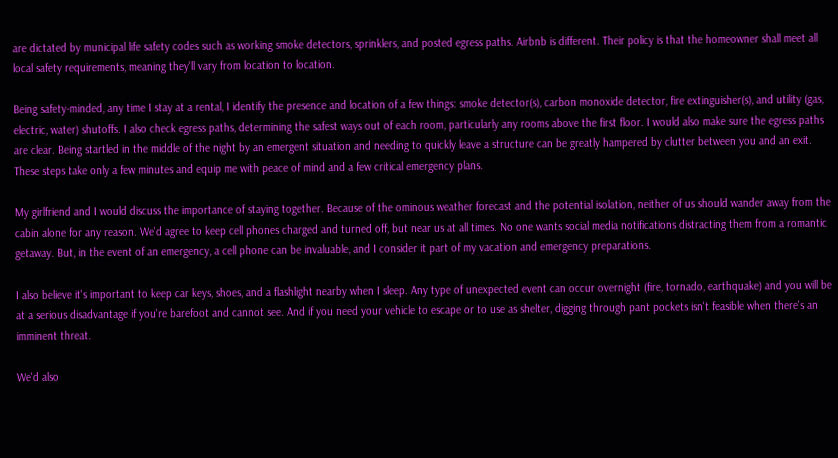are dictated by municipal life safety codes such as working smoke detectors, sprinklers, and posted egress paths. Airbnb is different. Their policy is that the homeowner shall meet all local safety requirements, meaning they'll vary from location to location.

Being safety-minded, any time I stay at a rental, I identify the presence and location of a few things: smoke detector(s), carbon monoxide detector, fire extinguisher(s), and utility (gas, electric, water) shutoffs. I also check egress paths, determining the safest ways out of each room, particularly any rooms above the first floor. I would also make sure the egress paths are clear. Being startled in the middle of the night by an emergent situation and needing to quickly leave a structure can be greatly hampered by clutter between you and an exit. These steps take only a few minutes and equip me with peace of mind and a few critical emergency plans.

My girlfriend and I would discuss the importance of staying together. Because of the ominous weather forecast and the potential isolation, neither of us should wander away from the cabin alone for any reason. We'd agree to keep cell phones charged and turned off, but near us at all times. No one wants social media notifications distracting them from a romantic getaway. But, in the event of an emergency, a cell phone can be invaluable, and I consider it part of my vacation and emergency preparations.

I also believe it's important to keep car keys, shoes, and a flashlight nearby when I sleep. Any type of unexpected event can occur overnight (fire, tornado, earthquake) and you will be at a serious disadvantage if you're barefoot and cannot see. And if you need your vehicle to escape or to use as shelter, digging through pant pockets isn't feasible when there's an imminent threat.

We'd also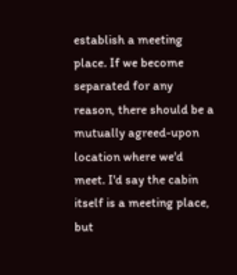establish a meeting place. If we become separated for any reason, there should be a mutually agreed-upon location where we'd meet. I'd say the cabin itself is a meeting place, but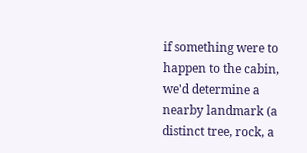if something were to happen to the cabin, we'd determine a nearby landmark (a distinct tree, rock, a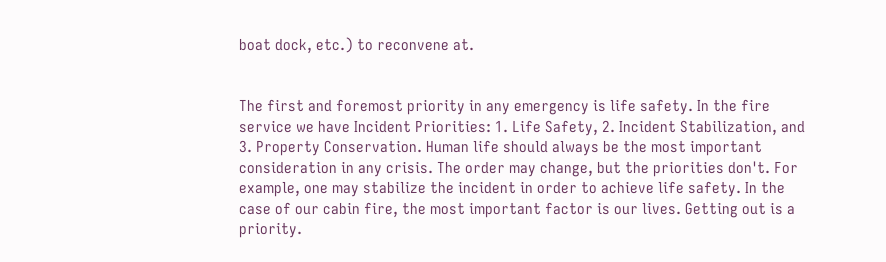boat dock, etc.) to reconvene at.


The first and foremost priority in any emergency is life safety. In the fire service we have Incident Priorities: 1. Life Safety, 2. Incident Stabilization, and 3. Property Conservation. Human life should always be the most important consideration in any crisis. The order may change, but the priorities don't. For example, one may stabilize the incident in order to achieve life safety. In the case of our cabin fire, the most important factor is our lives. Getting out is a priority.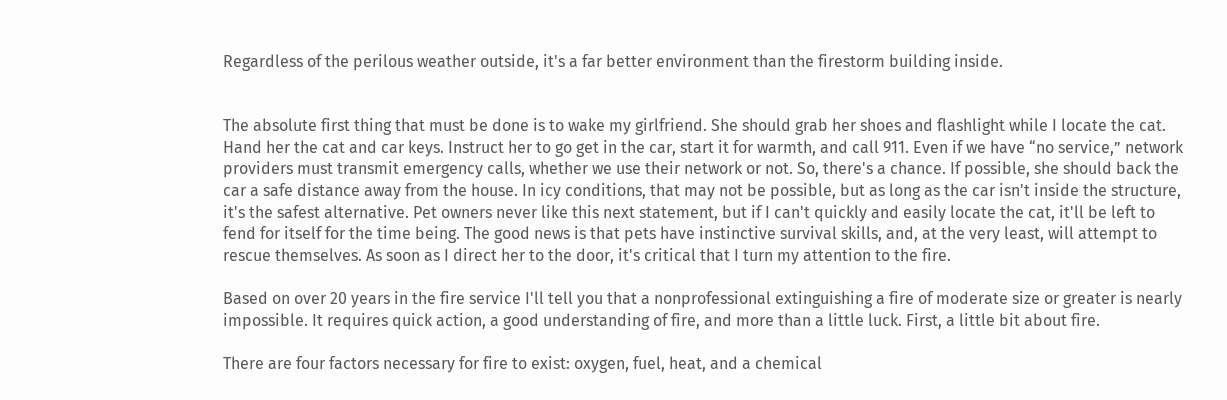Regardless of the perilous weather outside, it's a far better environment than the firestorm building inside.


The absolute first thing that must be done is to wake my girlfriend. She should grab her shoes and flashlight while I locate the cat. Hand her the cat and car keys. Instruct her to go get in the car, start it for warmth, and call 911. Even if we have “no service,” network providers must transmit emergency calls, whether we use their network or not. So, there's a chance. If possible, she should back the car a safe distance away from the house. In icy conditions, that may not be possible, but as long as the car isn't inside the structure, it's the safest alternative. Pet owners never like this next statement, but if I can't quickly and easily locate the cat, it'll be left to fend for itself for the time being. The good news is that pets have instinctive survival skills, and, at the very least, will attempt to rescue themselves. As soon as I direct her to the door, it's critical that I turn my attention to the fire.

Based on over 20 years in the fire service I'll tell you that a nonprofessional extinguishing a fire of moderate size or greater is nearly impossible. It requires quick action, a good understanding of fire, and more than a little luck. First, a little bit about fire.

There are four factors necessary for fire to exist: oxygen, fuel, heat, and a chemical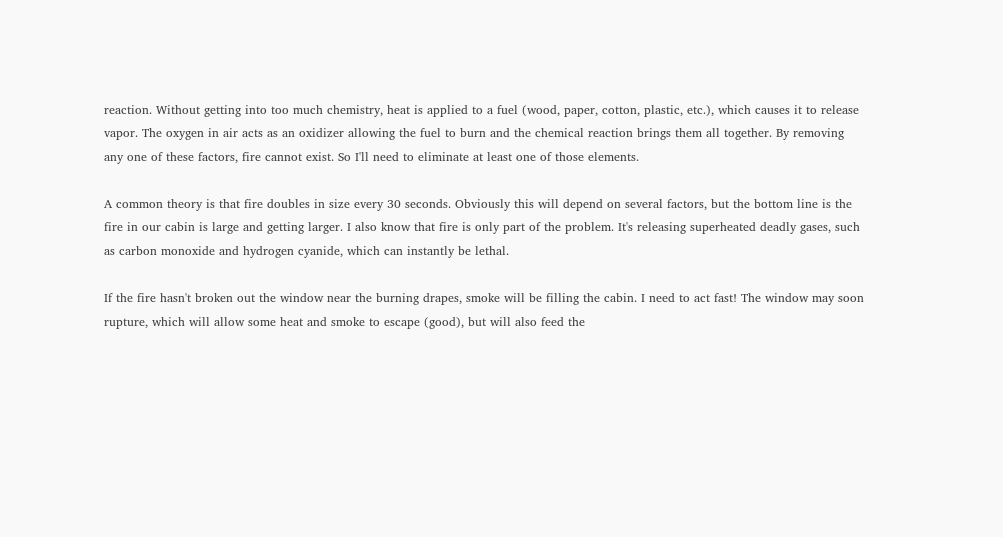reaction. Without getting into too much chemistry, heat is applied to a fuel (wood, paper, cotton, plastic, etc.), which causes it to release vapor. The oxygen in air acts as an oxidizer allowing the fuel to burn and the chemical reaction brings them all together. By removing any one of these factors, fire cannot exist. So I'll need to eliminate at least one of those elements.

A common theory is that fire doubles in size every 30 seconds. Obviously this will depend on several factors, but the bottom line is the fire in our cabin is large and getting larger. I also know that fire is only part of the problem. It's releasing superheated deadly gases, such as carbon monoxide and hydrogen cyanide, which can instantly be lethal.

If the fire hasn't broken out the window near the burning drapes, smoke will be filling the cabin. I need to act fast! The window may soon rupture, which will allow some heat and smoke to escape (good), but will also feed the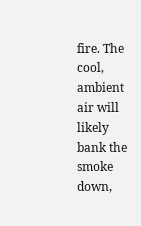fire. The cool, ambient air will likely bank the smoke down,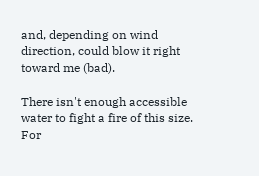and, depending on wind direction, could blow it right toward me (bad).

There isn't enough accessible water to fight a fire of this size. For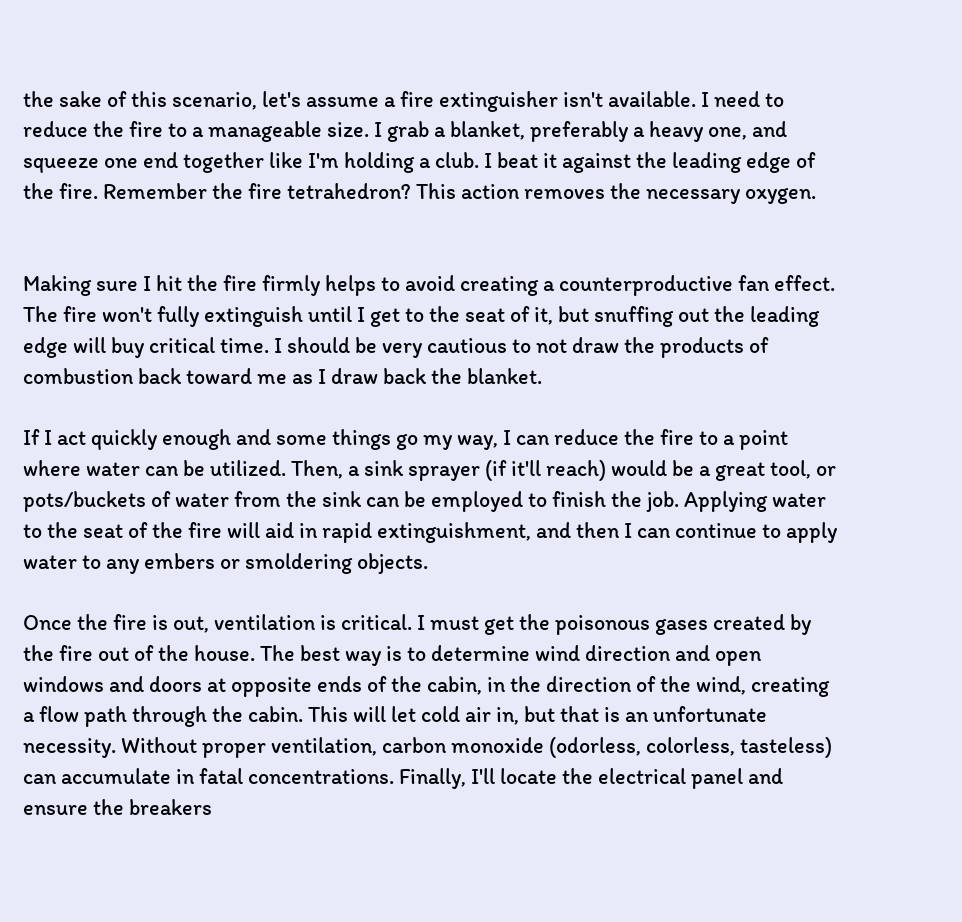the sake of this scenario, let's assume a fire extinguisher isn't available. I need to reduce the fire to a manageable size. I grab a blanket, preferably a heavy one, and squeeze one end together like I'm holding a club. I beat it against the leading edge of the fire. Remember the fire tetrahedron? This action removes the necessary oxygen.


Making sure I hit the fire firmly helps to avoid creating a counterproductive fan effect. The fire won't fully extinguish until I get to the seat of it, but snuffing out the leading edge will buy critical time. I should be very cautious to not draw the products of combustion back toward me as I draw back the blanket.

If I act quickly enough and some things go my way, I can reduce the fire to a point where water can be utilized. Then, a sink sprayer (if it'll reach) would be a great tool, or pots/buckets of water from the sink can be employed to finish the job. Applying water to the seat of the fire will aid in rapid extinguishment, and then I can continue to apply water to any embers or smoldering objects.

Once the fire is out, ventilation is critical. I must get the poisonous gases created by the fire out of the house. The best way is to determine wind direction and open windows and doors at opposite ends of the cabin, in the direction of the wind, creating a flow path through the cabin. This will let cold air in, but that is an unfortunate necessity. Without proper ventilation, carbon monoxide (odorless, colorless, tasteless) can accumulate in fatal concentrations. Finally, I'll locate the electrical panel and ensure the breakers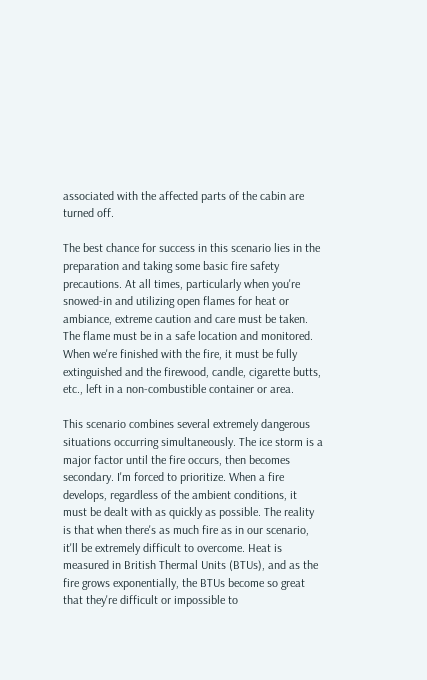associated with the affected parts of the cabin are turned off.

The best chance for success in this scenario lies in the preparation and taking some basic fire safety precautions. At all times, particularly when you're snowed-in and utilizing open flames for heat or ambiance, extreme caution and care must be taken. The flame must be in a safe location and monitored. When we're finished with the fire, it must be fully extinguished and the firewood, candle, cigarette butts, etc., left in a non-combustible container or area.

This scenario combines several extremely dangerous situations occurring simultaneously. The ice storm is a major factor until the fire occurs, then becomes secondary. I'm forced to prioritize. When a fire develops, regardless of the ambient conditions, it must be dealt with as quickly as possible. The reality is that when there's as much fire as in our scenario, it'll be extremely difficult to overcome. Heat is measured in British Thermal Units (BTUs), and as the fire grows exponentially, the BTUs become so great that they're difficult or impossible to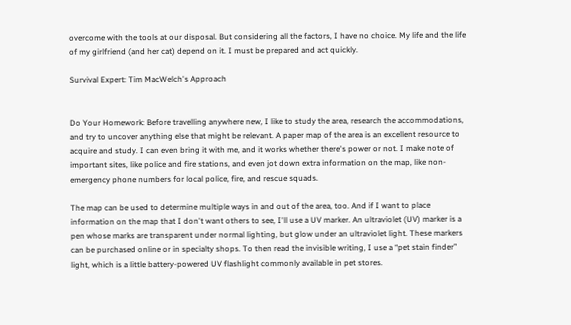overcome with the tools at our disposal. But considering all the factors, I have no choice. My life and the life of my girlfriend (and her cat) depend on it. I must be prepared and act quickly.

Survival Expert: Tim MacWelch's Approach


Do Your Homework: Before travelling anywhere new, I like to study the area, research the accommodations, and try to uncover anything else that might be relevant. A paper map of the area is an excellent resource to acquire and study. I can even bring it with me, and it works whether there's power or not. I make note of important sites, like police and fire stations, and even jot down extra information on the map, like non-emergency phone numbers for local police, fire, and rescue squads.

The map can be used to determine multiple ways in and out of the area, too. And if I want to place information on the map that I don't want others to see, I'll use a UV marker. An ultraviolet (UV) marker is a pen whose marks are transparent under normal lighting, but glow under an ultraviolet light. These markers can be purchased online or in specialty shops. To then read the invisible writing, I use a “pet stain finder” light, which is a little battery-powered UV flashlight commonly available in pet stores.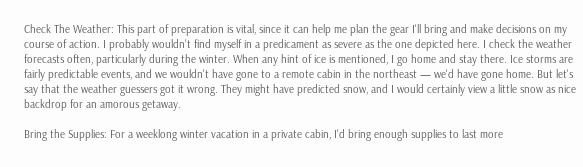Check The Weather: This part of preparation is vital, since it can help me plan the gear I'll bring and make decisions on my course of action. I probably wouldn't find myself in a predicament as severe as the one depicted here. I check the weather forecasts often, particularly during the winter. When any hint of ice is mentioned, I go home and stay there. Ice storms are fairly predictable events, and we wouldn't have gone to a remote cabin in the northeast — we'd have gone home. But let's say that the weather guessers got it wrong. They might have predicted snow, and I would certainly view a little snow as nice backdrop for an amorous getaway.

Bring the Supplies: For a weeklong winter vacation in a private cabin, I'd bring enough supplies to last more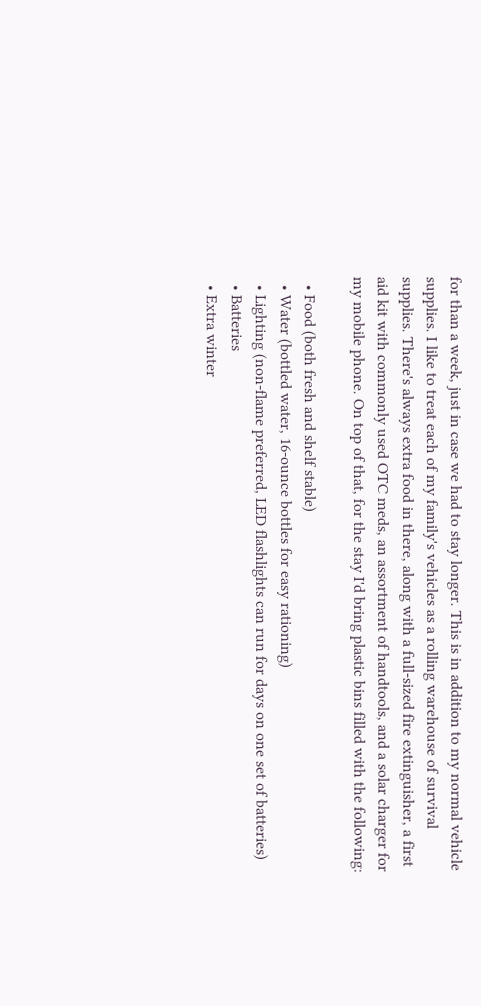for than a week, just in case we had to stay longer. This is in addition to my normal vehicle supplies. I like to treat each of my family's vehicles as a rolling warehouse of survival supplies. There's always extra food in there, along with a full-sized fire extinguisher, a first aid kit with commonly used OTC meds, an assortment of handtools, and a solar charger for my mobile phone. On top of that, for the stay I'd bring plastic bins filled with the following:

  • Food (both fresh and shelf stable)
  • Water (bottled water, 16-ounce bottles for easy rationing)
  • Lighting (non-flame preferred, LED flashlights can run for days on one set of batteries)
  • Batteries
  • Extra winter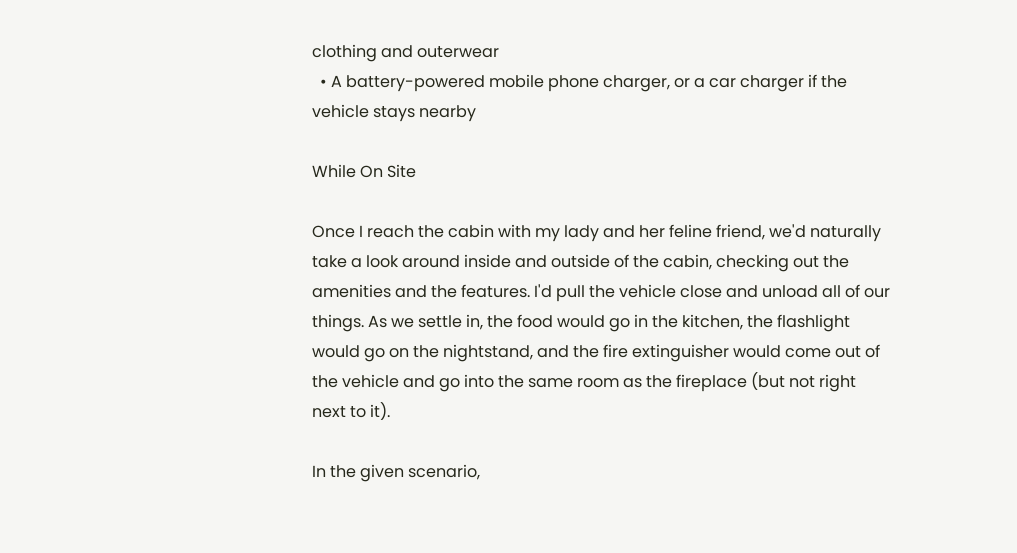clothing and outerwear
  • A battery-powered mobile phone charger, or a car charger if the vehicle stays nearby

While On Site

Once I reach the cabin with my lady and her feline friend, we'd naturally take a look around inside and outside of the cabin, checking out the amenities and the features. I'd pull the vehicle close and unload all of our things. As we settle in, the food would go in the kitchen, the flashlight would go on the nightstand, and the fire extinguisher would come out of the vehicle and go into the same room as the fireplace (but not right next to it).

In the given scenario,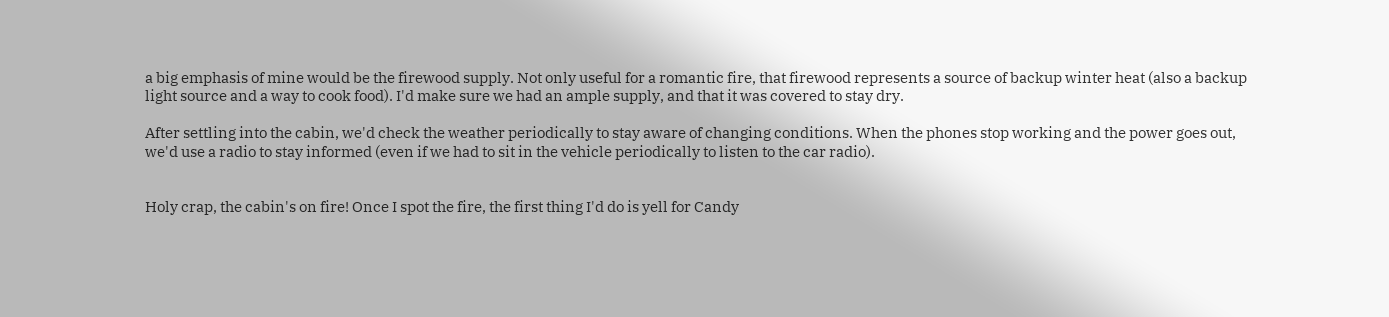a big emphasis of mine would be the firewood supply. Not only useful for a romantic fire, that firewood represents a source of backup winter heat (also a backup light source and a way to cook food). I'd make sure we had an ample supply, and that it was covered to stay dry.

After settling into the cabin, we'd check the weather periodically to stay aware of changing conditions. When the phones stop working and the power goes out, we'd use a radio to stay informed (even if we had to sit in the vehicle periodically to listen to the car radio).


Holy crap, the cabin's on fire! Once I spot the fire, the first thing I'd do is yell for Candy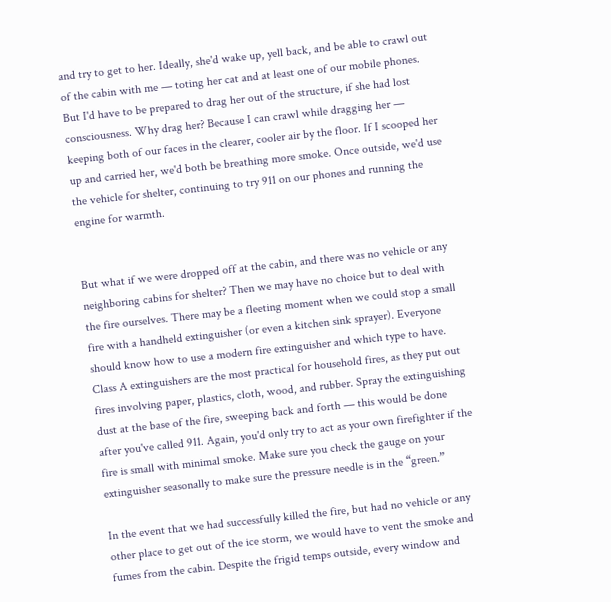and try to get to her. Ideally, she'd wake up, yell back, and be able to crawl out of the cabin with me — toting her cat and at least one of our mobile phones. But I'd have to be prepared to drag her out of the structure, if she had lost consciousness. Why drag her? Because I can crawl while dragging her — keeping both of our faces in the clearer, cooler air by the floor. If I scooped her up and carried her, we'd both be breathing more smoke. Once outside, we'd use the vehicle for shelter, continuing to try 911 on our phones and running the engine for warmth.


But what if we were dropped off at the cabin, and there was no vehicle or any neighboring cabins for shelter? Then we may have no choice but to deal with the fire ourselves. There may be a fleeting moment when we could stop a small fire with a handheld extinguisher (or even a kitchen sink sprayer). Everyone should know how to use a modern fire extinguisher and which type to have. Class A extinguishers are the most practical for household fires, as they put out fires involving paper, plastics, cloth, wood, and rubber. Spray the extinguishing dust at the base of the fire, sweeping back and forth — this would be done after you've called 911. Again, you'd only try to act as your own firefighter if the fire is small with minimal smoke. Make sure you check the gauge on your extinguisher seasonally to make sure the pressure needle is in the “green.”

In the event that we had successfully killed the fire, but had no vehicle or any other place to get out of the ice storm, we would have to vent the smoke and fumes from the cabin. Despite the frigid temps outside, every window and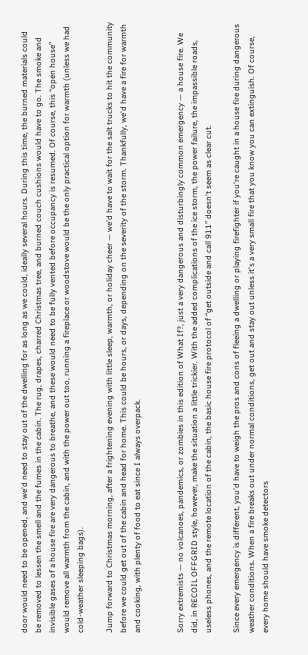door would need to be opened, and we'd need to stay out of the dwelling for as long as we could, ideally several hours. During this time, the burned materials could be removed to lessen the smell and the fumes in the cabin. The rug, drapes, charred Christmas tree, and burned couch cushions would have to go. The smoke and invisible gases of a house fire are very dangerous to breathe, and these would need to be fully vented before occupancy is resumed. Of course, this “open house” would remove all warmth from the cabin, and with the power out too, running a fireplace or woodstove would be the only practical option for warmth (unless we had cold-weather sleeping bags).

Jump forward to Christmas morning, after a frightening evening with little sleep, warmth, or holiday cheer — we'd have to wait for the salt trucks to hit the community before we could get out of the cabin and head for home. This could be hours, or days, depending on the severity of the storm. Thankfully, we'd have a fire for warmth and cooking, with plenty of food to eat since I always overpack.


Sorry extremists — no volcanoes, pandemics, or zombies in this edition of What If?, just a very dangerous and disturbingly common emergency — a house fire. We did, in RECOIL OFFGRID style, however, make the situation a little trickier. With the added complications of the ice storm, the power failure, the impassible roads, useless phones, and the remote location of the cabin, the basic house fire protocol of “get outside and call 911” doesn't seem as clear cut.

Since every emergency is different, you'd have to weigh the pros and cons of fleeing a dwelling or playing firefighter if you're caught in a house fire during dangerous weather conditions. When a fire breaks out under normal conditions, get out and stay out unless it's a very small fire that you know you can extinguish. Of course, every home should have smoke detectors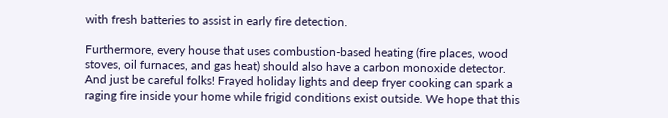with fresh batteries to assist in early fire detection.

Furthermore, every house that uses combustion-based heating (fire places, wood stoves, oil furnaces, and gas heat) should also have a carbon monoxide detector. And just be careful folks! Frayed holiday lights and deep fryer cooking can spark a raging fire inside your home while frigid conditions exist outside. We hope that this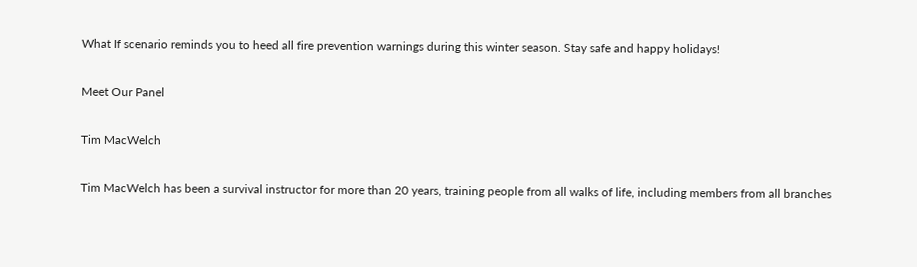What If scenario reminds you to heed all fire prevention warnings during this winter season. Stay safe and happy holidays!

Meet Our Panel

Tim MacWelch

Tim MacWelch has been a survival instructor for more than 20 years, training people from all walks of life, including members from all branches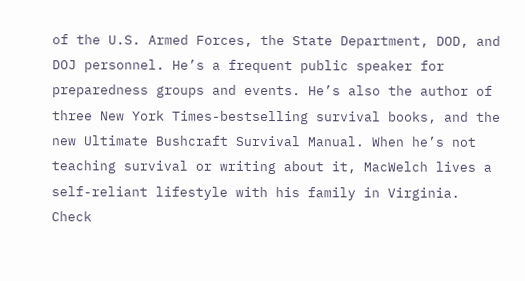of the U.S. Armed Forces, the State Department, DOD, and DOJ personnel. He’s a frequent public speaker for preparedness groups and events. He’s also the author of three New York Times-bestselling survival books, and the new Ultimate Bushcraft Survival Manual. When he’s not teaching survival or writing about it, MacWelch lives a self-reliant lifestyle with his family in Virginia. Check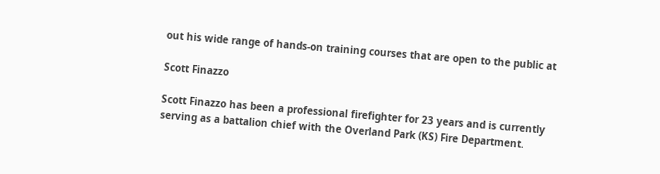out his wide range of hands-on training courses that are open to the public at

Scott Finazzo

Scott Finazzo has been a professional firefighter for 23 years and is currently serving as a battalion chief with the Overland Park (KS) Fire Department.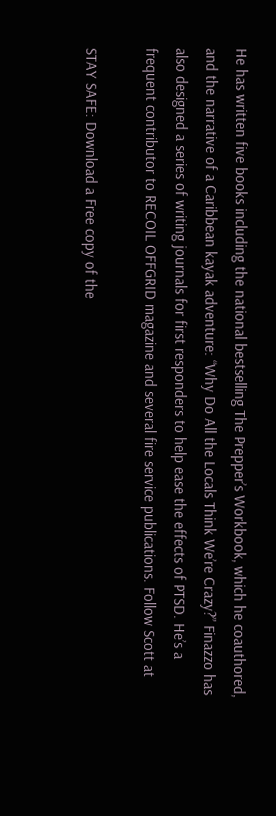He has written five books including the national bestselling The Prepper’s Workbook, which he coauthored, and the narrative of a Caribbean kayak adventure: “Why Do All the Locals Think We’re Crazy?” Finazzo has also designed a series of writing journals for first responders to help ease the effects of PTSD. He’s a frequent contributor to RECOIL OFFGRID magazine and several fire service publications. Follow Scott at

STAY SAFE: Download a Free copy of the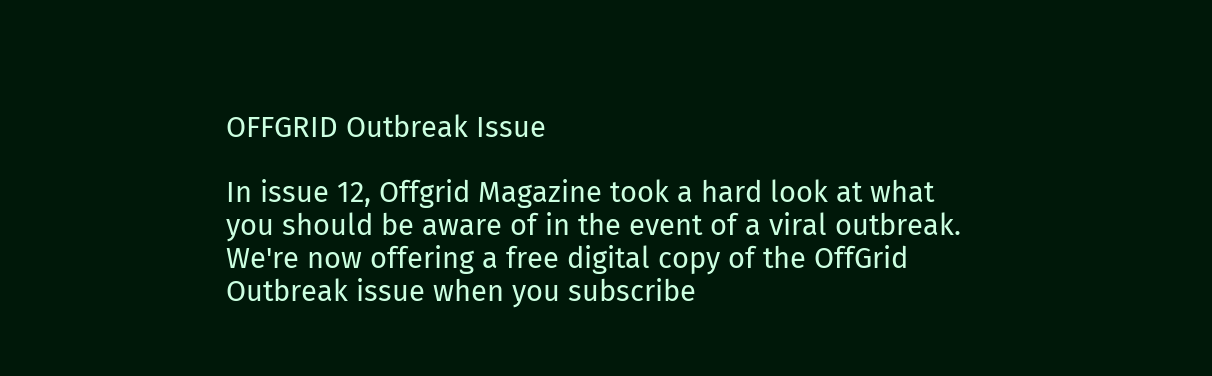OFFGRID Outbreak Issue

In issue 12, Offgrid Magazine took a hard look at what you should be aware of in the event of a viral outbreak. We're now offering a free digital copy of the OffGrid Outbreak issue when you subscribe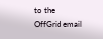to the OffGrid email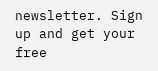newsletter. Sign up and get your free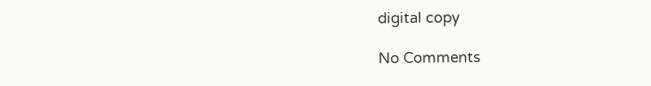digital copy

No Comments